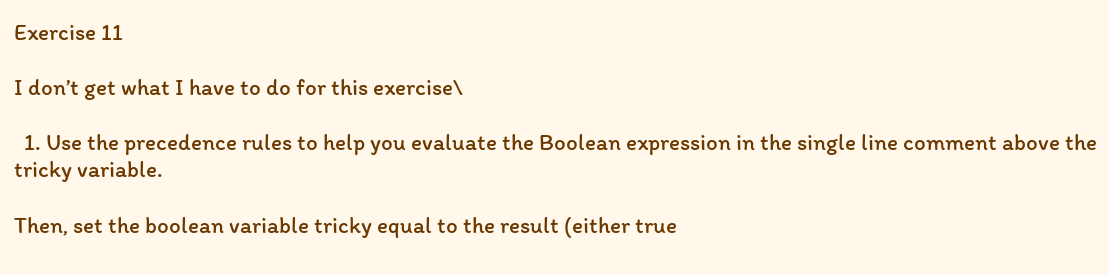Exercise 11

I don’t get what I have to do for this exercise\

  1. Use the precedence rules to help you evaluate the Boolean expression in the single line comment above the tricky variable.

Then, set the boolean variable tricky equal to the result (either true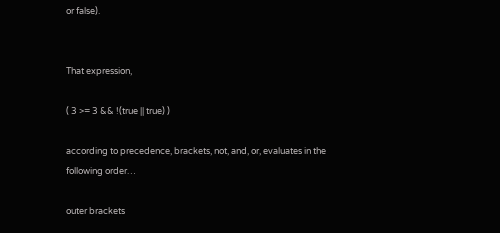or false).


That expression,

( 3 >= 3 && !(true || true) )

according to precedence, brackets, not, and, or, evaluates in the following order…

outer brackets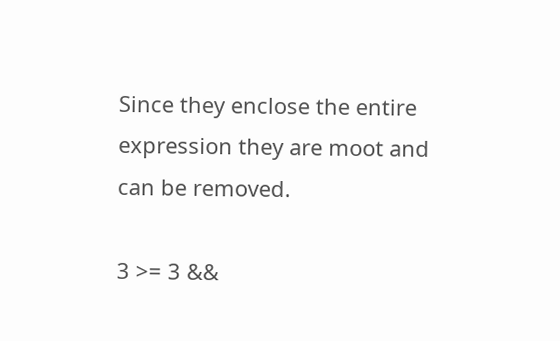Since they enclose the entire expression they are moot and can be removed.

3 >= 3 &&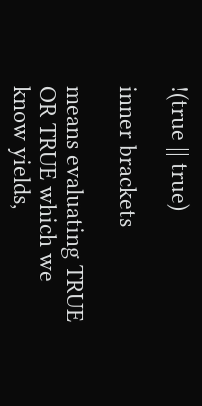!(true || true)

inner brackets

means evaluating TRUE OR TRUE which we know yields,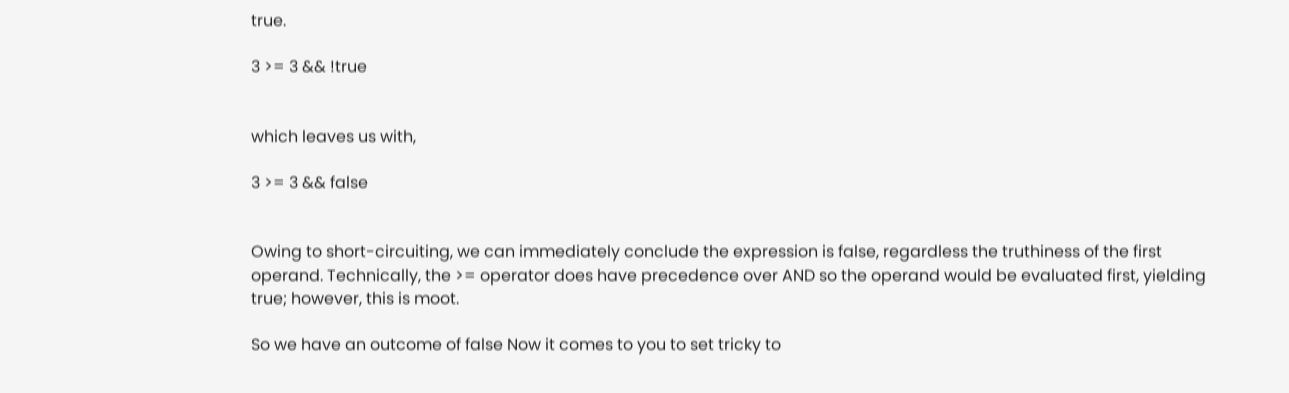true.

3 >= 3 && !true


which leaves us with,

3 >= 3 && false


Owing to short-circuiting, we can immediately conclude the expression is false, regardless the truthiness of the first operand. Technically, the >= operator does have precedence over AND so the operand would be evaluated first, yielding true; however, this is moot.

So we have an outcome of false Now it comes to you to set tricky to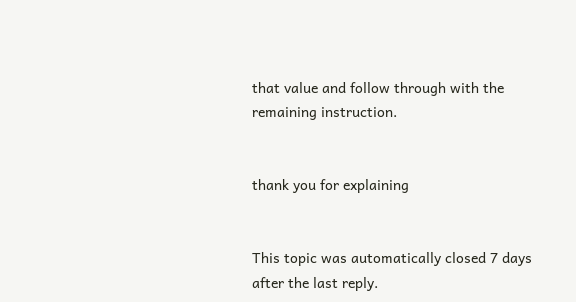that value and follow through with the remaining instruction.


thank you for explaining


This topic was automatically closed 7 days after the last reply.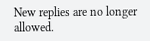New replies are no longer allowed.